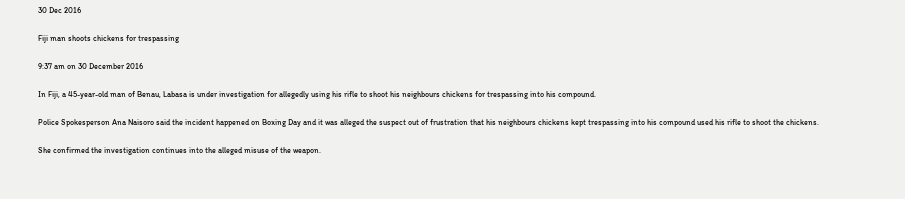30 Dec 2016

Fiji man shoots chickens for trespassing

9:37 am on 30 December 2016

In Fiji, a 45-year-old man of Benau, Labasa is under investigation for allegedly using his rifle to shoot his neighbours chickens for trespassing into his compound.

Police Spokesperson Ana Naisoro said the incident happened on Boxing Day and it was alleged the suspect out of frustration that his neighbours chickens kept trespassing into his compound used his rifle to shoot the chickens.

She confirmed the investigation continues into the alleged misuse of the weapon.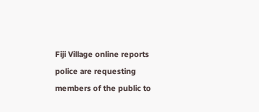Fiji Village online reports police are requesting members of the public to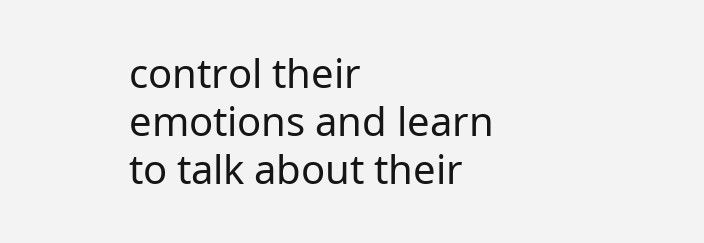control their emotions and learn to talk about their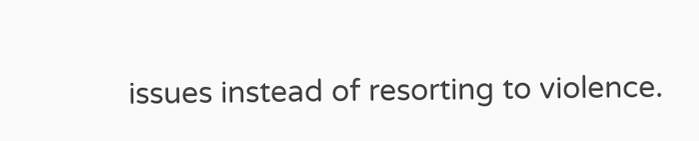issues instead of resorting to violence.